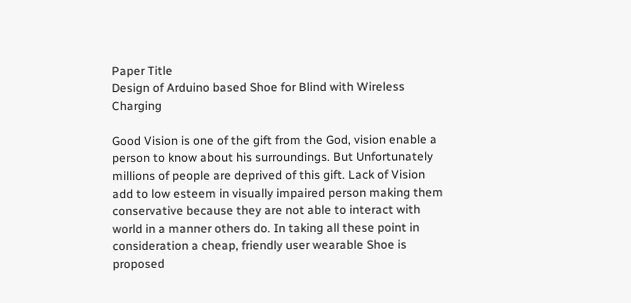Paper Title
Design of Arduino based Shoe for Blind with Wireless Charging

Good Vision is one of the gift from the God, vision enable a person to know about his surroundings. But Unfortunately millions of people are deprived of this gift. Lack of Vision add to low esteem in visually impaired person making them conservative because they are not able to interact with world in a manner others do. In taking all these point in consideration a cheap, friendly user wearable Shoe is proposed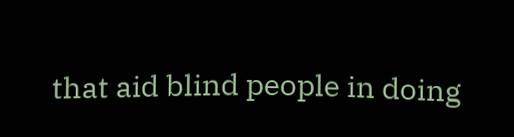that aid blind people in doing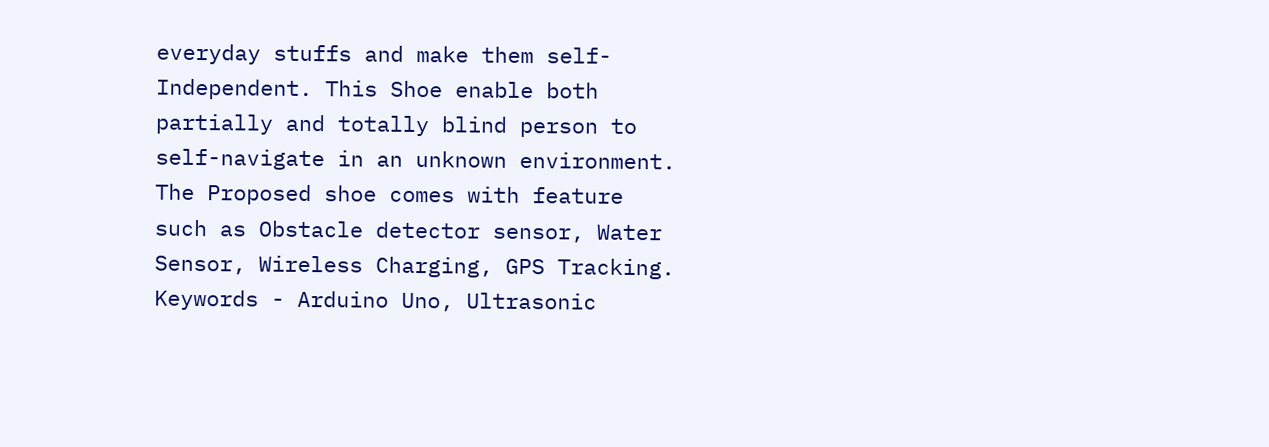everyday stuffs and make them self-Independent. This Shoe enable both partially and totally blind person to self-navigate in an unknown environment. The Proposed shoe comes with feature such as Obstacle detector sensor, Water Sensor, Wireless Charging, GPS Tracking. Keywords - Arduino Uno, Ultrasonic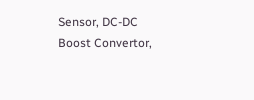Sensor, DC-DC Boost Convertor,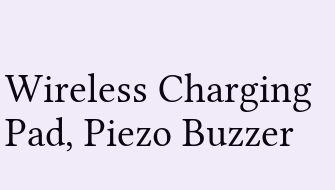Wireless Charging Pad, Piezo Buzzer